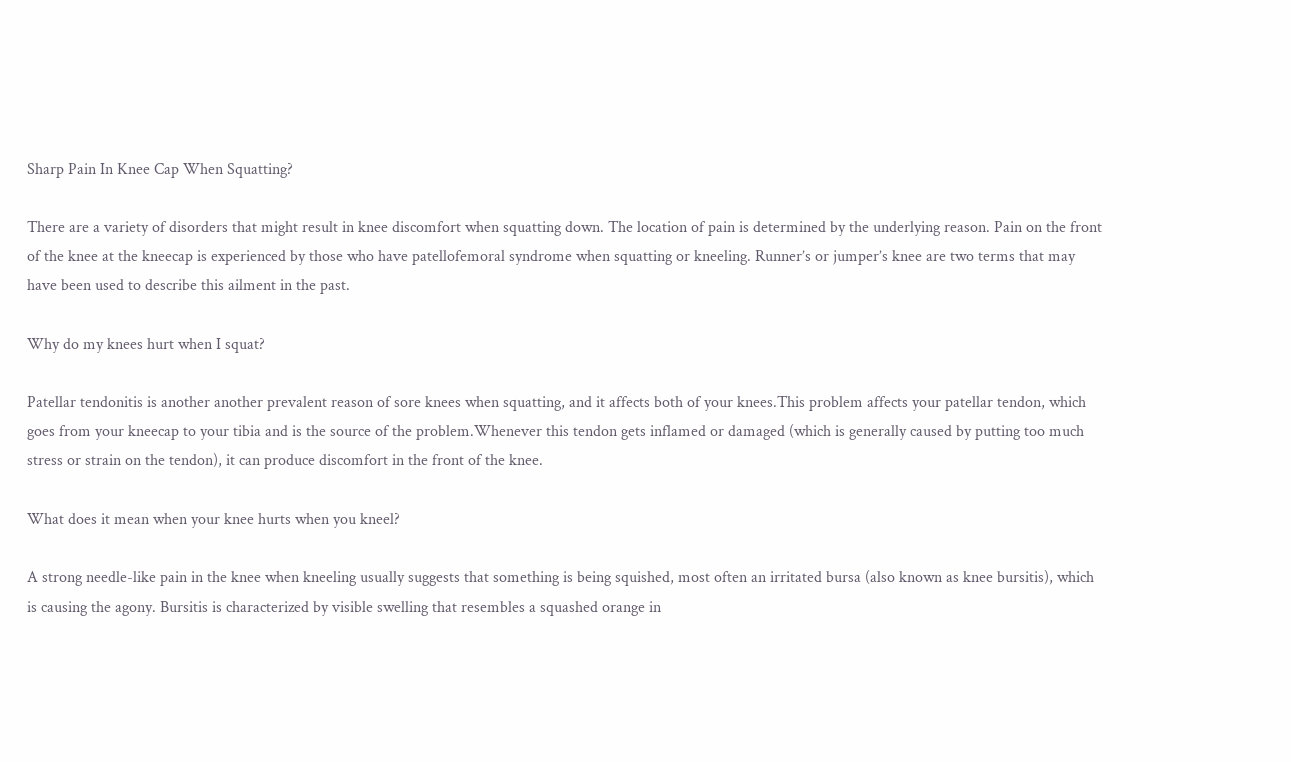Sharp Pain In Knee Cap When Squatting?

There are a variety of disorders that might result in knee discomfort when squatting down. The location of pain is determined by the underlying reason. Pain on the front of the knee at the kneecap is experienced by those who have patellofemoral syndrome when squatting or kneeling. Runner’s or jumper’s knee are two terms that may have been used to describe this ailment in the past.

Why do my knees hurt when I squat?

Patellar tendonitis is another another prevalent reason of sore knees when squatting, and it affects both of your knees.This problem affects your patellar tendon, which goes from your kneecap to your tibia and is the source of the problem.Whenever this tendon gets inflamed or damaged (which is generally caused by putting too much stress or strain on the tendon), it can produce discomfort in the front of the knee.

What does it mean when your knee hurts when you kneel?

A strong needle-like pain in the knee when kneeling usually suggests that something is being squished, most often an irritated bursa (also known as knee bursitis), which is causing the agony. Bursitis is characterized by visible swelling that resembles a squashed orange in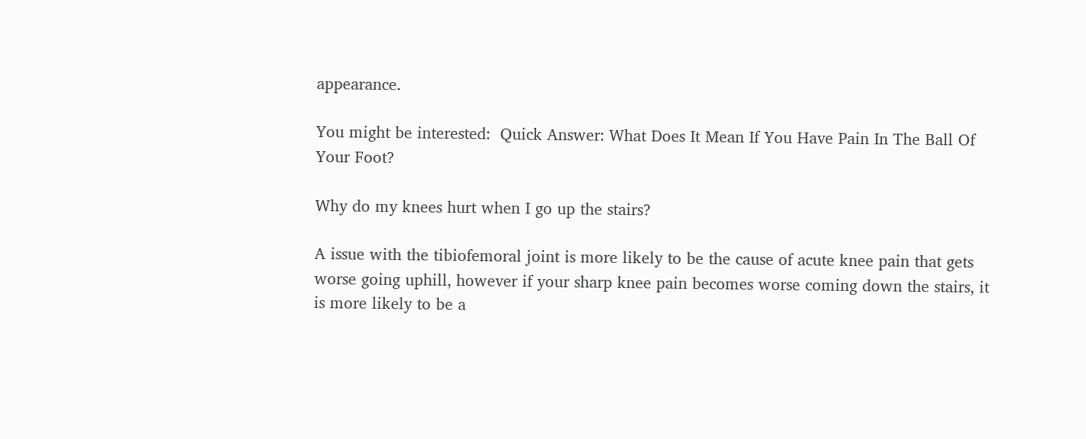appearance.

You might be interested:  Quick Answer: What Does It Mean If You Have Pain In The Ball Of Your Foot?

Why do my knees hurt when I go up the stairs?

A issue with the tibiofemoral joint is more likely to be the cause of acute knee pain that gets worse going uphill, however if your sharp knee pain becomes worse coming down the stairs, it is more likely to be a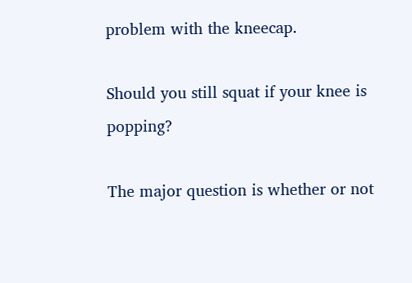problem with the kneecap.

Should you still squat if your knee is popping?

The major question is whether or not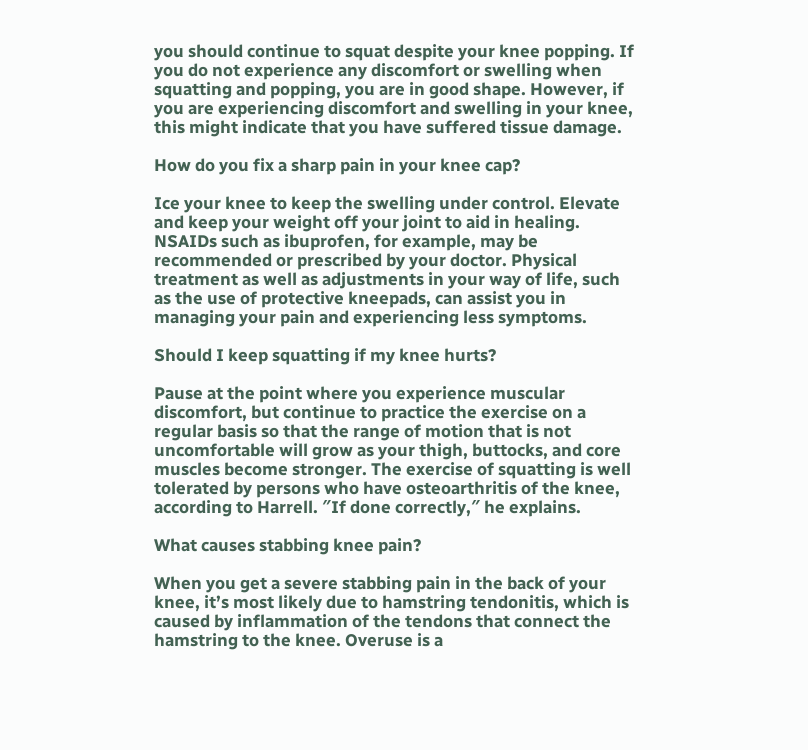you should continue to squat despite your knee popping. If you do not experience any discomfort or swelling when squatting and popping, you are in good shape. However, if you are experiencing discomfort and swelling in your knee, this might indicate that you have suffered tissue damage.

How do you fix a sharp pain in your knee cap?

Ice your knee to keep the swelling under control. Elevate and keep your weight off your joint to aid in healing. NSAIDs such as ibuprofen, for example, may be recommended or prescribed by your doctor. Physical treatment as well as adjustments in your way of life, such as the use of protective kneepads, can assist you in managing your pain and experiencing less symptoms.

Should I keep squatting if my knee hurts?

Pause at the point where you experience muscular discomfort, but continue to practice the exercise on a regular basis so that the range of motion that is not uncomfortable will grow as your thigh, buttocks, and core muscles become stronger. The exercise of squatting is well tolerated by persons who have osteoarthritis of the knee, according to Harrell. ″If done correctly,″ he explains.

What causes stabbing knee pain?

When you get a severe stabbing pain in the back of your knee, it’s most likely due to hamstring tendonitis, which is caused by inflammation of the tendons that connect the hamstring to the knee. Overuse is a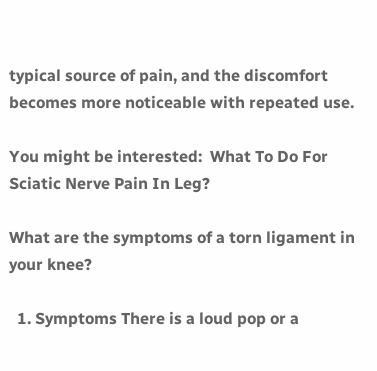typical source of pain, and the discomfort becomes more noticeable with repeated use.

You might be interested:  What To Do For Sciatic Nerve Pain In Leg?

What are the symptoms of a torn ligament in your knee?

  1. Symptoms There is a loud pop or a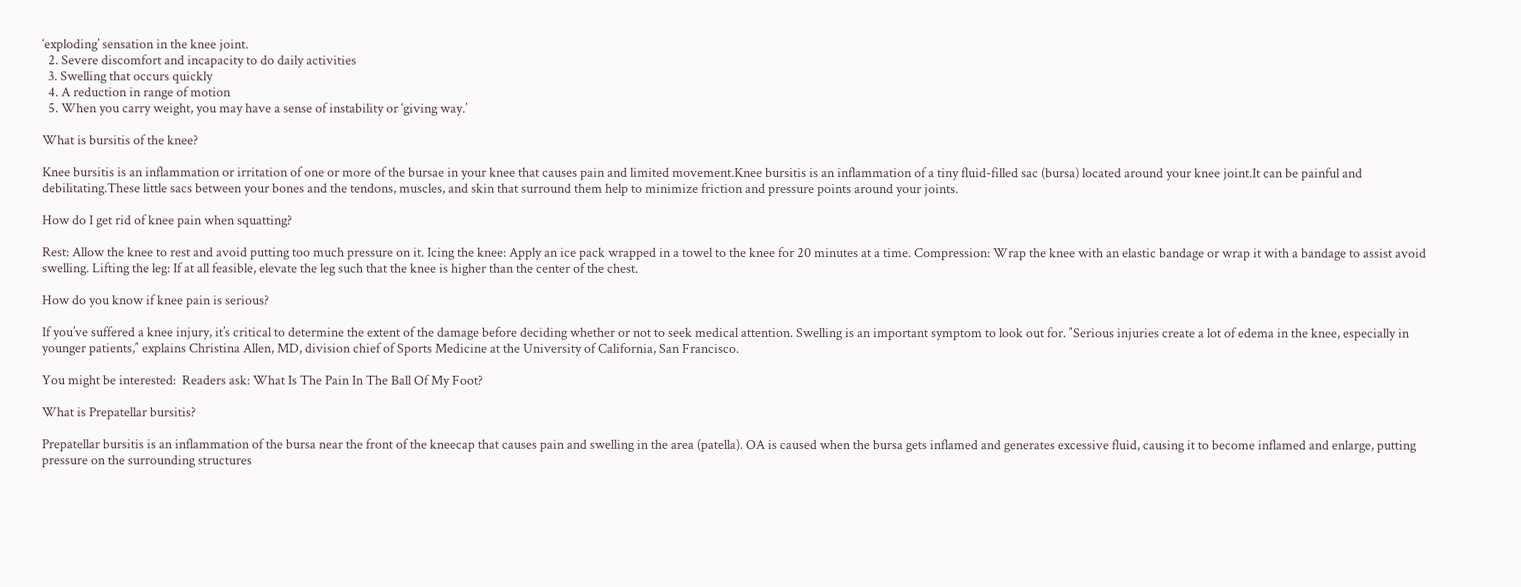‘exploding’ sensation in the knee joint.
  2. Severe discomfort and incapacity to do daily activities
  3. Swelling that occurs quickly
  4. A reduction in range of motion
  5. When you carry weight, you may have a sense of instability or ‘giving way.’

What is bursitis of the knee?

Knee bursitis is an inflammation or irritation of one or more of the bursae in your knee that causes pain and limited movement.Knee bursitis is an inflammation of a tiny fluid-filled sac (bursa) located around your knee joint.It can be painful and debilitating.These little sacs between your bones and the tendons, muscles, and skin that surround them help to minimize friction and pressure points around your joints.

How do I get rid of knee pain when squatting?

Rest: Allow the knee to rest and avoid putting too much pressure on it. Icing the knee: Apply an ice pack wrapped in a towel to the knee for 20 minutes at a time. Compression: Wrap the knee with an elastic bandage or wrap it with a bandage to assist avoid swelling. Lifting the leg: If at all feasible, elevate the leg such that the knee is higher than the center of the chest.

How do you know if knee pain is serious?

If you’ve suffered a knee injury, it’s critical to determine the extent of the damage before deciding whether or not to seek medical attention. Swelling is an important symptom to look out for. ″Serious injuries create a lot of edema in the knee, especially in younger patients,″ explains Christina Allen, MD, division chief of Sports Medicine at the University of California, San Francisco.

You might be interested:  Readers ask: What Is The Pain In The Ball Of My Foot?

What is Prepatellar bursitis?

Prepatellar bursitis is an inflammation of the bursa near the front of the kneecap that causes pain and swelling in the area (patella). OA is caused when the bursa gets inflamed and generates excessive fluid, causing it to become inflamed and enlarge, putting pressure on the surrounding structures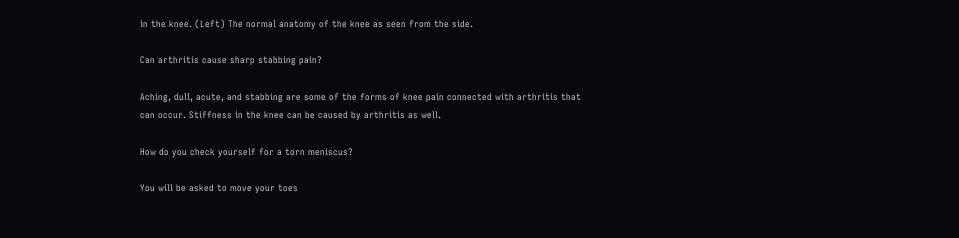in the knee. (Left) The normal anatomy of the knee as seen from the side.

Can arthritis cause sharp stabbing pain?

Aching, dull, acute, and stabbing are some of the forms of knee pain connected with arthritis that can occur. Stiffness in the knee can be caused by arthritis as well.

How do you check yourself for a torn meniscus?

You will be asked to move your toes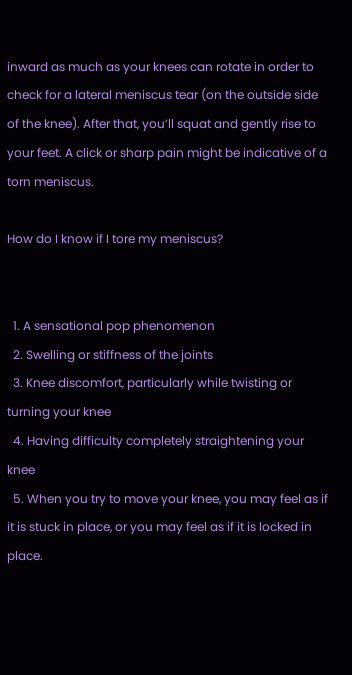inward as much as your knees can rotate in order to check for a lateral meniscus tear (on the outside side of the knee). After that, you’ll squat and gently rise to your feet. A click or sharp pain might be indicative of a torn meniscus.

How do I know if I tore my meniscus?


  1. A sensational pop phenomenon
  2. Swelling or stiffness of the joints
  3. Knee discomfort, particularly while twisting or turning your knee
  4. Having difficulty completely straightening your knee
  5. When you try to move your knee, you may feel as if it is stuck in place, or you may feel as if it is locked in place.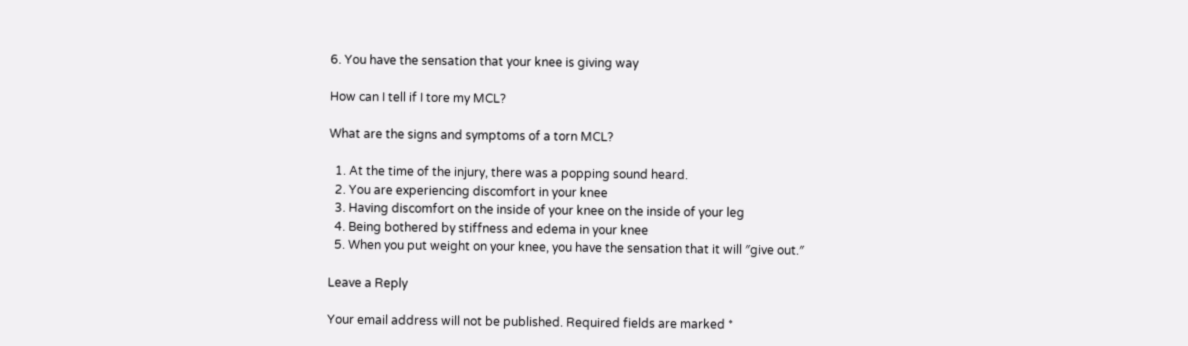6. You have the sensation that your knee is giving way

How can I tell if I tore my MCL?

What are the signs and symptoms of a torn MCL?

  1. At the time of the injury, there was a popping sound heard.
  2. You are experiencing discomfort in your knee
  3. Having discomfort on the inside of your knee on the inside of your leg
  4. Being bothered by stiffness and edema in your knee
  5. When you put weight on your knee, you have the sensation that it will ″give out.″

Leave a Reply

Your email address will not be published. Required fields are marked *